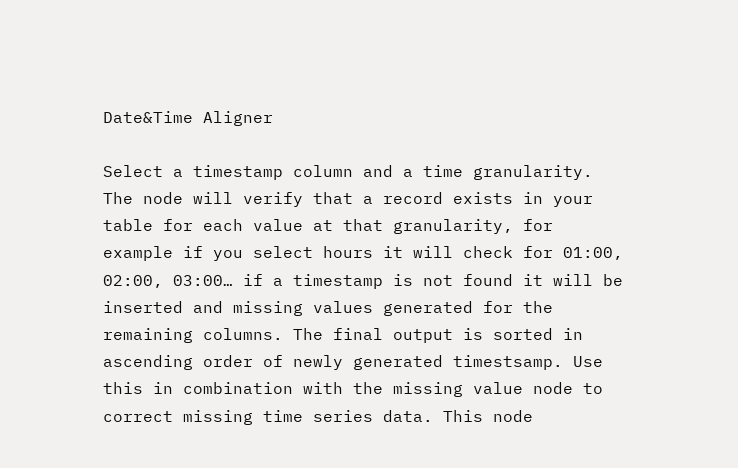Date&Time Aligner

Select a timestamp column and a time granularity. The node will verify that a record exists in your table for each value at that granularity, for example if you select hours it will check for 01:00, 02:00, 03:00… if a timestamp is not found it will be inserted and missing values generated for the remaining columns. The final output is sorted in ascending order of newly generated timestsamp. Use this in combination with the missing value node to correct missing time series data. This node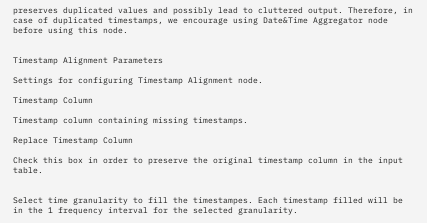preserves duplicated values and possibly lead to cluttered output. Therefore, in case of duplicated timestamps, we encourage using Date&Time Aggregator node before using this node.


Timestamp Alignment Parameters

Settings for configuring Timestamp Alignment node.

Timestamp Column

Timestamp column containing missing timestamps.

Replace Timestamp Column

Check this box in order to preserve the original timestamp column in the input table.


Select time granularity to fill the timestampes. Each timestamp filled will be in the 1 frequency interval for the selected granularity.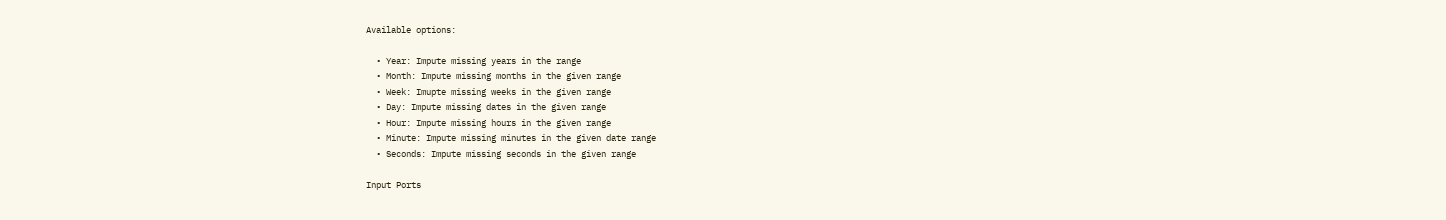Available options:

  • Year: Impute missing years in the range
  • Month: Impute missing months in the given range
  • Week: Imupte missing weeks in the given range
  • Day: Impute missing dates in the given range
  • Hour: Impute missing hours in the given range
  • Minute: Impute missing minutes in the given date range
  • Seconds: Impute missing seconds in the given range

Input Ports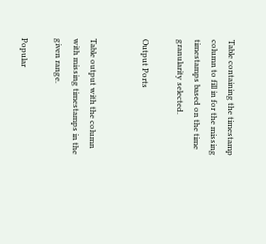Table containing the timestamp column to fill in for the missing timestamps based on the time granularity selected.

Output Ports


Table output with the column with missing timestamps in the given range.

Popular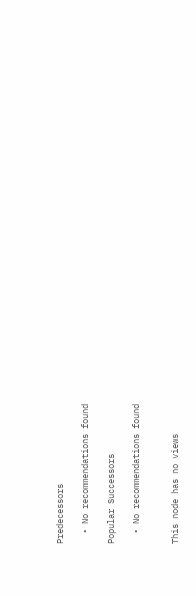Predecessors

  • No recommendations found

Popular Successors

  • No recommendations found


This node has no views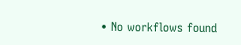• No workflows found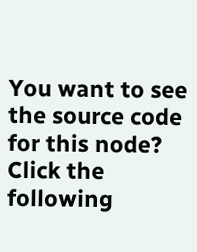You want to see the source code for this node? Click the following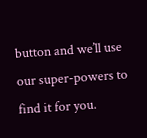button and we’ll use our super-powers to find it for you.